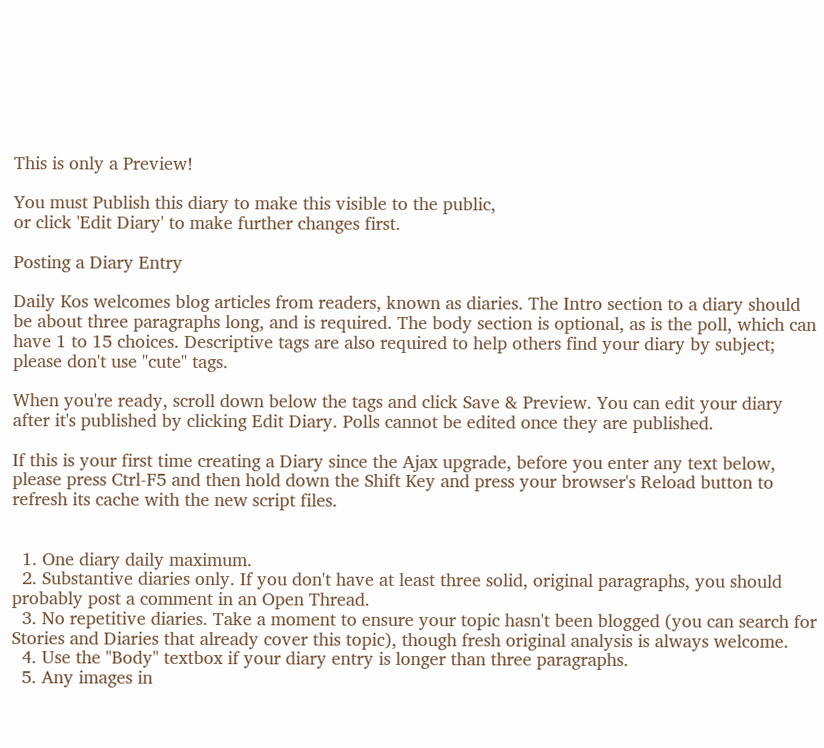This is only a Preview!

You must Publish this diary to make this visible to the public,
or click 'Edit Diary' to make further changes first.

Posting a Diary Entry

Daily Kos welcomes blog articles from readers, known as diaries. The Intro section to a diary should be about three paragraphs long, and is required. The body section is optional, as is the poll, which can have 1 to 15 choices. Descriptive tags are also required to help others find your diary by subject; please don't use "cute" tags.

When you're ready, scroll down below the tags and click Save & Preview. You can edit your diary after it's published by clicking Edit Diary. Polls cannot be edited once they are published.

If this is your first time creating a Diary since the Ajax upgrade, before you enter any text below, please press Ctrl-F5 and then hold down the Shift Key and press your browser's Reload button to refresh its cache with the new script files.


  1. One diary daily maximum.
  2. Substantive diaries only. If you don't have at least three solid, original paragraphs, you should probably post a comment in an Open Thread.
  3. No repetitive diaries. Take a moment to ensure your topic hasn't been blogged (you can search for Stories and Diaries that already cover this topic), though fresh original analysis is always welcome.
  4. Use the "Body" textbox if your diary entry is longer than three paragraphs.
  5. Any images in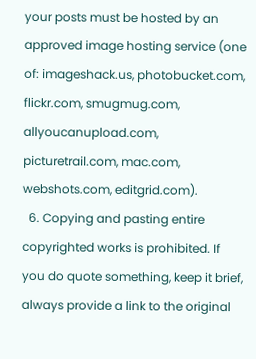your posts must be hosted by an approved image hosting service (one of: imageshack.us, photobucket.com, flickr.com, smugmug.com, allyoucanupload.com, picturetrail.com, mac.com, webshots.com, editgrid.com).
  6. Copying and pasting entire copyrighted works is prohibited. If you do quote something, keep it brief, always provide a link to the original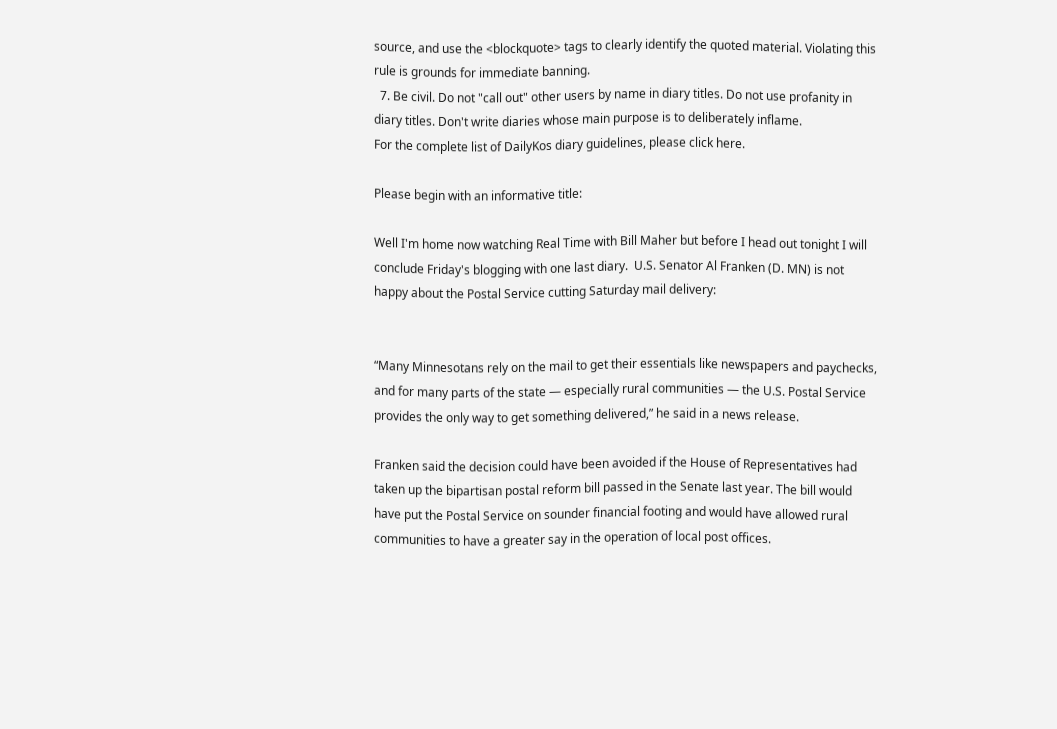source, and use the <blockquote> tags to clearly identify the quoted material. Violating this rule is grounds for immediate banning.
  7. Be civil. Do not "call out" other users by name in diary titles. Do not use profanity in diary titles. Don't write diaries whose main purpose is to deliberately inflame.
For the complete list of DailyKos diary guidelines, please click here.

Please begin with an informative title:

Well I'm home now watching Real Time with Bill Maher but before I head out tonight I will conclude Friday's blogging with one last diary.  U.S. Senator Al Franken (D. MN) is not happy about the Postal Service cutting Saturday mail delivery:


“Many Minnesotans rely on the mail to get their essentials like newspapers and paychecks, and for many parts of the state — especially rural communities — the U.S. Postal Service provides the only way to get something delivered,” he said in a news release.

Franken said the decision could have been avoided if the House of Representatives had taken up the bipartisan postal reform bill passed in the Senate last year. The bill would have put the Postal Service on sounder financial footing and would have allowed rural communities to have a greater say in the operation of local post offices.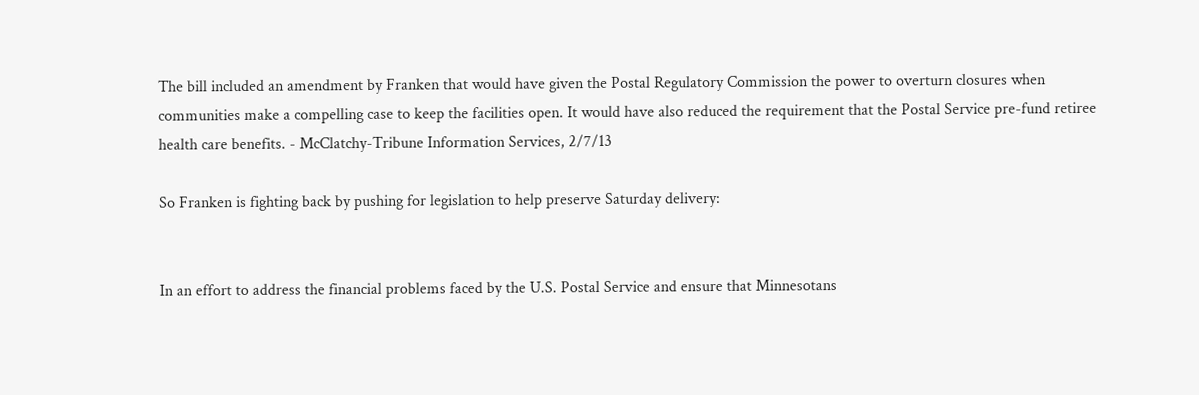The bill included an amendment by Franken that would have given the Postal Regulatory Commission the power to overturn closures when communities make a compelling case to keep the facilities open. It would have also reduced the requirement that the Postal Service pre-fund retiree health care benefits. - McClatchy-Tribune Information Services, 2/7/13

So Franken is fighting back by pushing for legislation to help preserve Saturday delivery:


In an effort to address the financial problems faced by the U.S. Postal Service and ensure that Minnesotans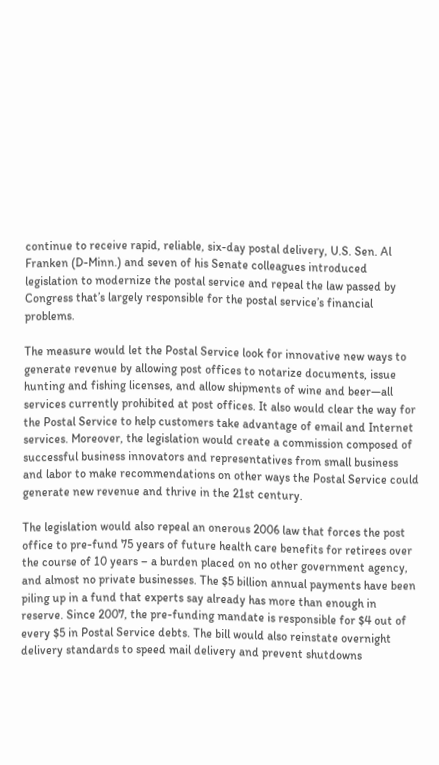continue to receive rapid, reliable, six-day postal delivery, U.S. Sen. Al Franken (D-Minn.) and seven of his Senate colleagues introduced legislation to modernize the postal service and repeal the law passed by Congress that’s largely responsible for the postal service’s financial problems.

The measure would let the Postal Service look for innovative new ways to generate revenue by allowing post offices to notarize documents, issue hunting and fishing licenses, and allow shipments of wine and beer—all services currently prohibited at post offices. It also would clear the way for the Postal Service to help customers take advantage of email and Internet services. Moreover, the legislation would create a commission composed of successful business innovators and representatives from small business and labor to make recommendations on other ways the Postal Service could generate new revenue and thrive in the 21st century.

The legislation would also repeal an onerous 2006 law that forces the post office to pre-fund 75 years of future health care benefits for retirees over the course of 10 years – a burden placed on no other government agency, and almost no private businesses. The $5 billion annual payments have been piling up in a fund that experts say already has more than enough in reserve. Since 2007, the pre-funding mandate is responsible for $4 out of every $5 in Postal Service debts. The bill would also reinstate overnight delivery standards to speed mail delivery and prevent shutdowns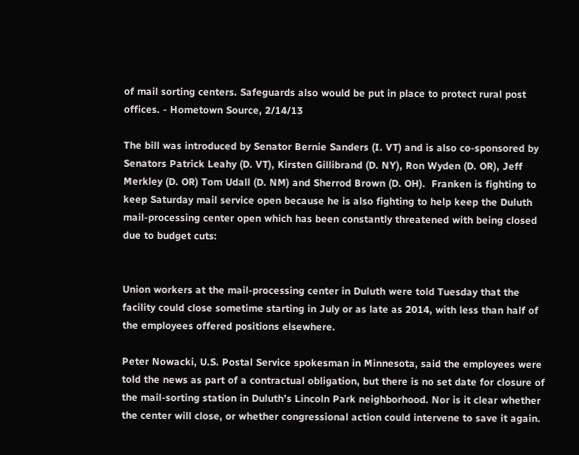of mail sorting centers. Safeguards also would be put in place to protect rural post offices. - Hometown Source, 2/14/13

The bill was introduced by Senator Bernie Sanders (I. VT) and is also co-sponsored by Senators Patrick Leahy (D. VT), Kirsten Gillibrand (D. NY), Ron Wyden (D. OR), Jeff Merkley (D. OR) Tom Udall (D. NM) and Sherrod Brown (D. OH).  Franken is fighting to keep Saturday mail service open because he is also fighting to help keep the Duluth mail-processing center open which has been constantly threatened with being closed due to budget cuts:


Union workers at the mail-processing center in Duluth were told Tuesday that the facility could close sometime starting in July or as late as 2014, with less than half of the employees offered positions elsewhere.

Peter Nowacki, U.S. Postal Service spokesman in Minnesota, said the employees were told the news as part of a contractual obligation, but there is no set date for closure of the mail-sorting station in Duluth’s Lincoln Park neighborhood. Nor is it clear whether the center will close, or whether congressional action could intervene to save it again.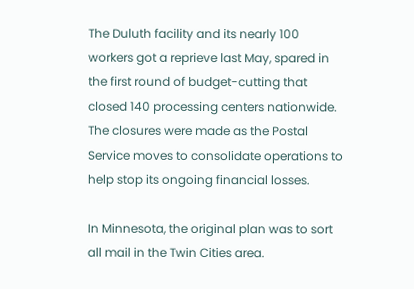The Duluth facility and its nearly 100 workers got a reprieve last May, spared in the first round of budget-cutting that closed 140 processing centers nationwide. The closures were made as the Postal Service moves to consolidate operations to help stop its ongoing financial losses.

In Minnesota, the original plan was to sort all mail in the Twin Cities area.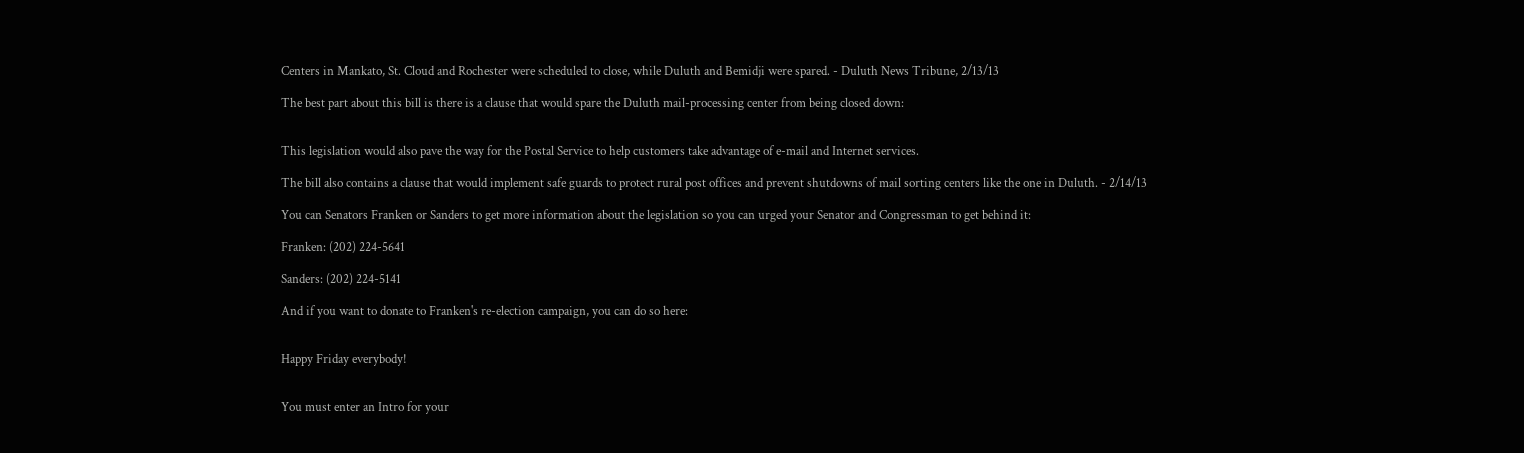Centers in Mankato, St. Cloud and Rochester were scheduled to close, while Duluth and Bemidji were spared. - Duluth News Tribune, 2/13/13

The best part about this bill is there is a clause that would spare the Duluth mail-processing center from being closed down:


This legislation would also pave the way for the Postal Service to help customers take advantage of e-mail and Internet services.

The bill also contains a clause that would implement safe guards to protect rural post offices and prevent shutdowns of mail sorting centers like the one in Duluth. - 2/14/13

You can Senators Franken or Sanders to get more information about the legislation so you can urged your Senator and Congressman to get behind it:

Franken: (202) 224-5641

Sanders: (202) 224-5141

And if you want to donate to Franken's re-election campaign, you can do so here:


Happy Friday everybody!


You must enter an Intro for your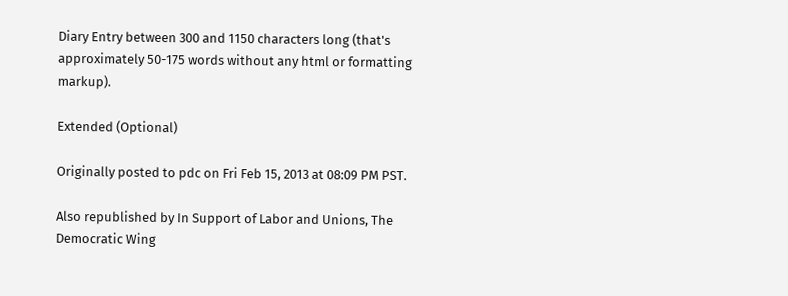Diary Entry between 300 and 1150 characters long (that's approximately 50-175 words without any html or formatting markup).

Extended (Optional)

Originally posted to pdc on Fri Feb 15, 2013 at 08:09 PM PST.

Also republished by In Support of Labor and Unions, The Democratic Wing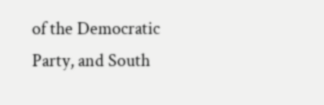of the Democratic Party, and South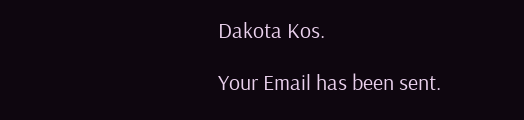Dakota Kos.

Your Email has been sent.